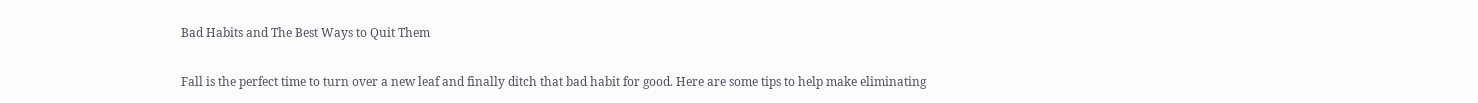Bad Habits and The Best Ways to Quit Them

Fall is the perfect time to turn over a new leaf and finally ditch that bad habit for good. Here are some tips to help make eliminating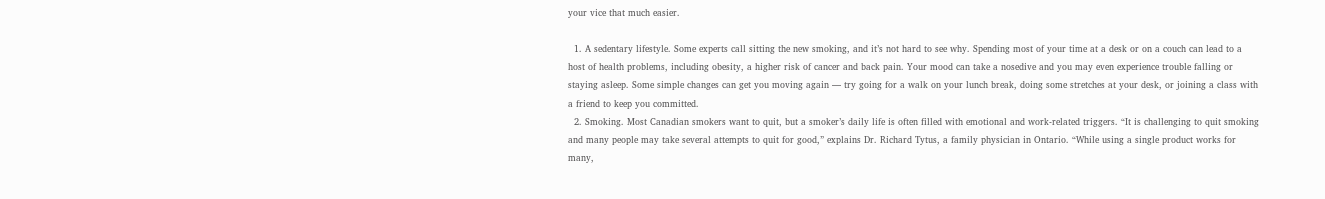your vice that much easier.

  1. A sedentary lifestyle. Some experts call sitting the new smoking, and it’s not hard to see why. Spending most of your time at a desk or on a couch can lead to a host of health problems, including obesity, a higher risk of cancer and back pain. Your mood can take a nosedive and you may even experience trouble falling or staying asleep. Some simple changes can get you moving again — try going for a walk on your lunch break, doing some stretches at your desk, or joining a class with a friend to keep you committed.
  2. Smoking. Most Canadian smokers want to quit, but a smoker’s daily life is often filled with emotional and work-related triggers. “It is challenging to quit smoking and many people may take several attempts to quit for good,” explains Dr. Richard Tytus, a family physician in Ontario. “While using a single product works for many,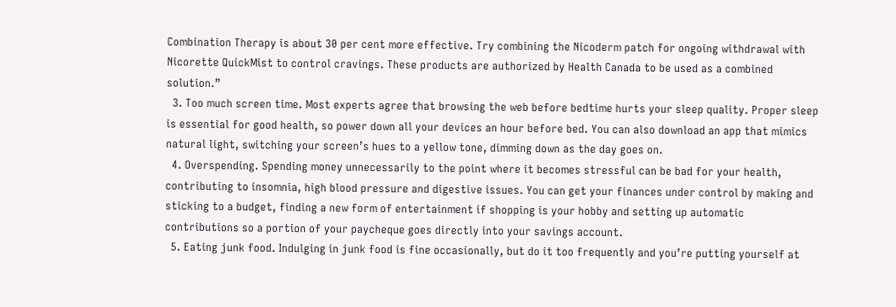Combination Therapy is about 30 per cent more effective. Try combining the Nicoderm patch for ongoing withdrawal with Nicorette QuickMist to control cravings. These products are authorized by Health Canada to be used as a combined solution.”
  3. Too much screen time. Most experts agree that browsing the web before bedtime hurts your sleep quality. Proper sleep is essential for good health, so power down all your devices an hour before bed. You can also download an app that mimics natural light, switching your screen’s hues to a yellow tone, dimming down as the day goes on.
  4. Overspending. Spending money unnecessarily to the point where it becomes stressful can be bad for your health, contributing to insomnia, high blood pressure and digestive issues. You can get your finances under control by making and sticking to a budget, finding a new form of entertainment if shopping is your hobby and setting up automatic contributions so a portion of your paycheque goes directly into your savings account.
  5. Eating junk food. Indulging in junk food is fine occasionally, but do it too frequently and you’re putting yourself at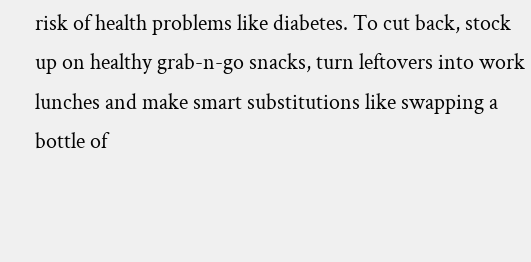risk of health problems like diabetes. To cut back, stock up on healthy grab-n-go snacks, turn leftovers into work lunches and make smart substitutions like swapping a bottle of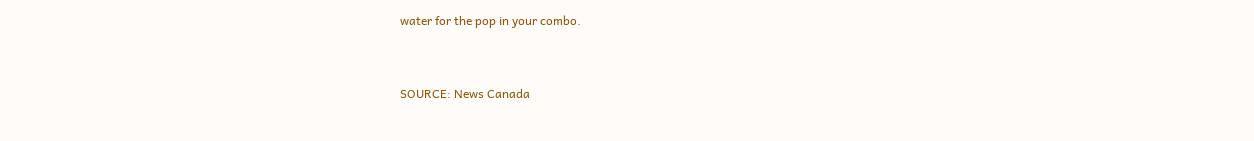water for the pop in your combo.


SOURCE: News Canada